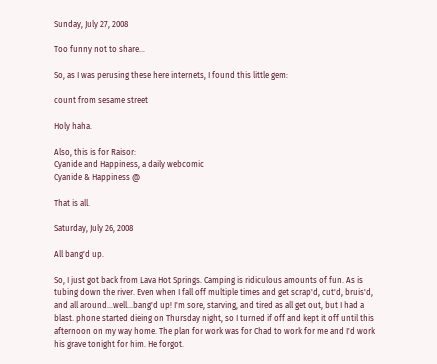Sunday, July 27, 2008

Too funny not to share...

So, as I was perusing these here internets, I found this little gem:

count from sesame street

Holy haha.

Also, this is for Raisor:
Cyanide and Happiness, a daily webcomic
Cyanide & Happiness @

That is all.

Saturday, July 26, 2008

All bang'd up.

So, I just got back from Lava Hot Springs. Camping is ridiculous amounts of fun. As is tubing down the river. Even when I fall off multiple times and get scrap'd, cut'd, bruis'd, and all around...well...bang'd up! I'm sore, starving, and tired as all get out, but I had a blast. phone started dieing on Thursday night, so I turned if off and kept it off until this afternoon on my way home. The plan for work was for Chad to work for me and I'd work his grave tonight for him. He forgot.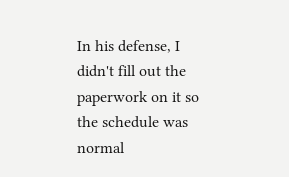In his defense, I didn't fill out the paperwork on it so the schedule was normal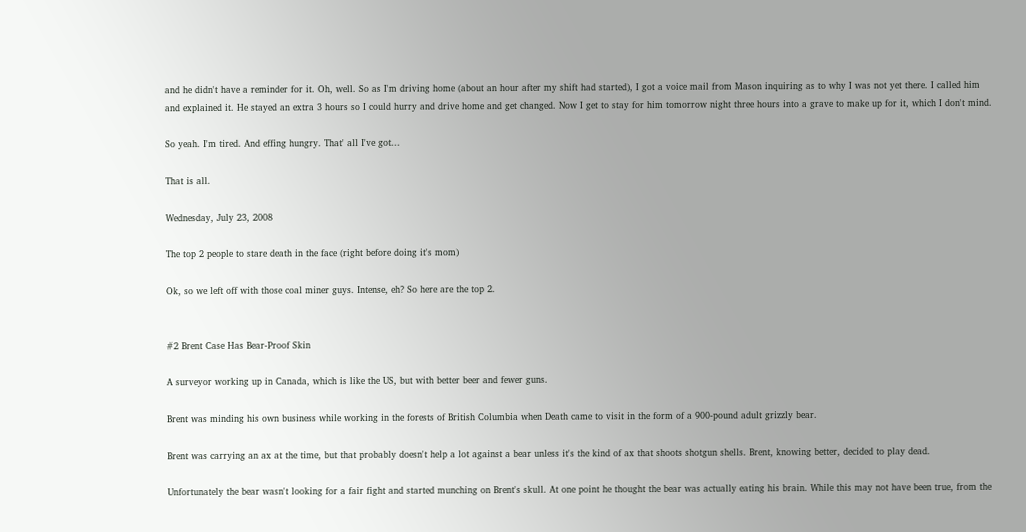and he didn't have a reminder for it. Oh, well. So as I'm driving home (about an hour after my shift had started), I got a voice mail from Mason inquiring as to why I was not yet there. I called him and explained it. He stayed an extra 3 hours so I could hurry and drive home and get changed. Now I get to stay for him tomorrow night three hours into a grave to make up for it, which I don't mind.

So yeah. I'm tired. And effing hungry. That' all I've got...

That is all.

Wednesday, July 23, 2008

The top 2 people to stare death in the face (right before doing it's mom)

Ok, so we left off with those coal miner guys. Intense, eh? So here are the top 2.


#2 Brent Case Has Bear-Proof Skin

A surveyor working up in Canada, which is like the US, but with better beer and fewer guns.

Brent was minding his own business while working in the forests of British Columbia when Death came to visit in the form of a 900-pound adult grizzly bear.

Brent was carrying an ax at the time, but that probably doesn't help a lot against a bear unless it's the kind of ax that shoots shotgun shells. Brent, knowing better, decided to play dead.

Unfortunately the bear wasn't looking for a fair fight and started munching on Brent's skull. At one point he thought the bear was actually eating his brain. While this may not have been true, from the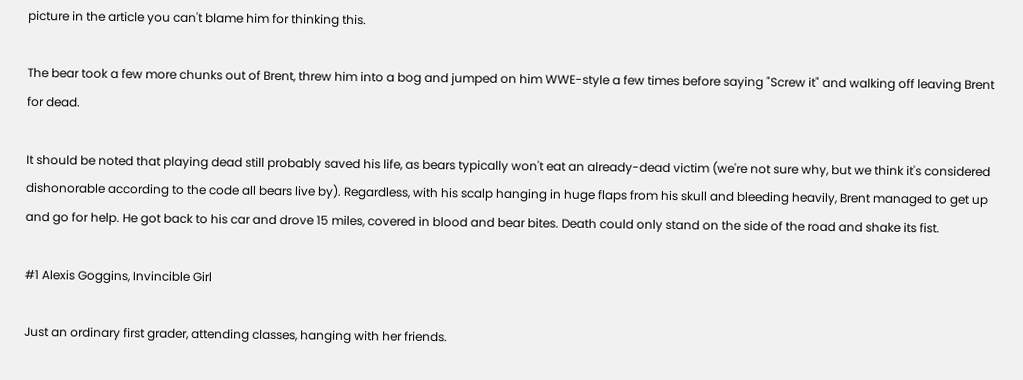picture in the article you can't blame him for thinking this.

The bear took a few more chunks out of Brent, threw him into a bog and jumped on him WWE-style a few times before saying "Screw it" and walking off leaving Brent for dead.

It should be noted that playing dead still probably saved his life, as bears typically won't eat an already-dead victim (we're not sure why, but we think it's considered dishonorable according to the code all bears live by). Regardless, with his scalp hanging in huge flaps from his skull and bleeding heavily, Brent managed to get up and go for help. He got back to his car and drove 15 miles, covered in blood and bear bites. Death could only stand on the side of the road and shake its fist.

#1 Alexis Goggins, Invincible Girl

Just an ordinary first grader, attending classes, hanging with her friends.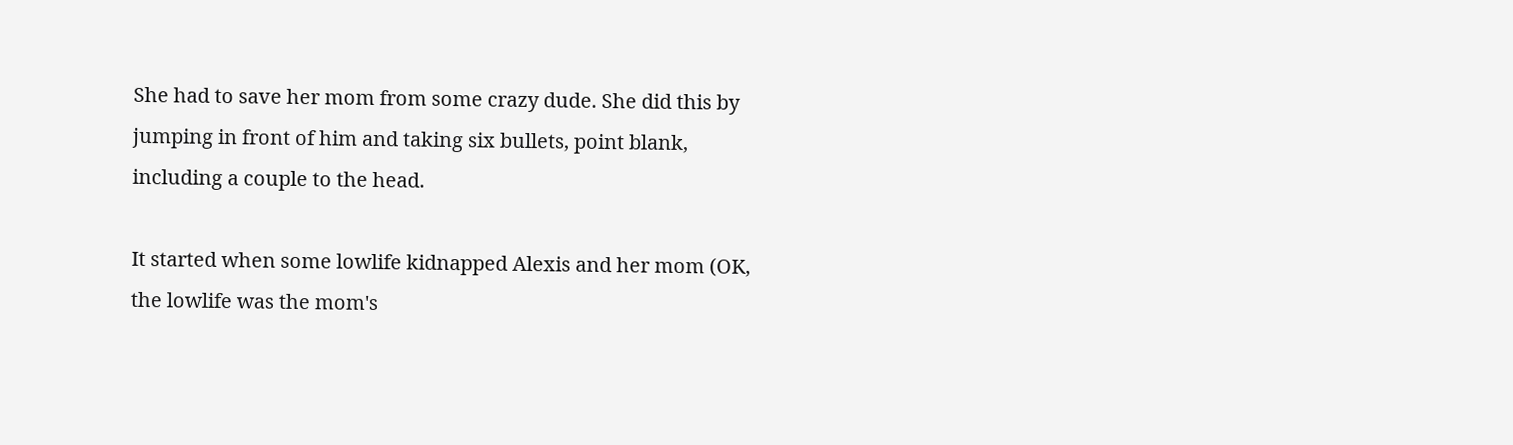She had to save her mom from some crazy dude. She did this by jumping in front of him and taking six bullets, point blank, including a couple to the head.

It started when some lowlife kidnapped Alexis and her mom (OK, the lowlife was the mom's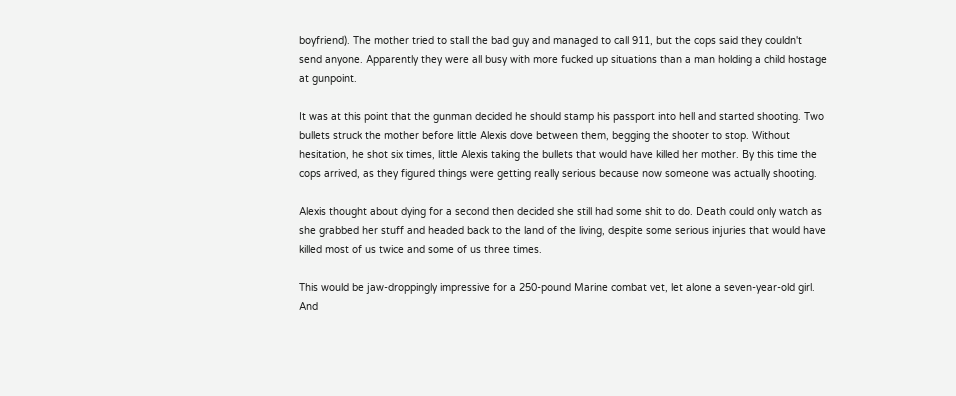boyfriend). The mother tried to stall the bad guy and managed to call 911, but the cops said they couldn't send anyone. Apparently they were all busy with more fucked up situations than a man holding a child hostage at gunpoint.

It was at this point that the gunman decided he should stamp his passport into hell and started shooting. Two bullets struck the mother before little Alexis dove between them, begging the shooter to stop. Without hesitation, he shot six times, little Alexis taking the bullets that would have killed her mother. By this time the cops arrived, as they figured things were getting really serious because now someone was actually shooting.

Alexis thought about dying for a second then decided she still had some shit to do. Death could only watch as she grabbed her stuff and headed back to the land of the living, despite some serious injuries that would have killed most of us twice and some of us three times.

This would be jaw-droppingly impressive for a 250-pound Marine combat vet, let alone a seven-year-old girl. And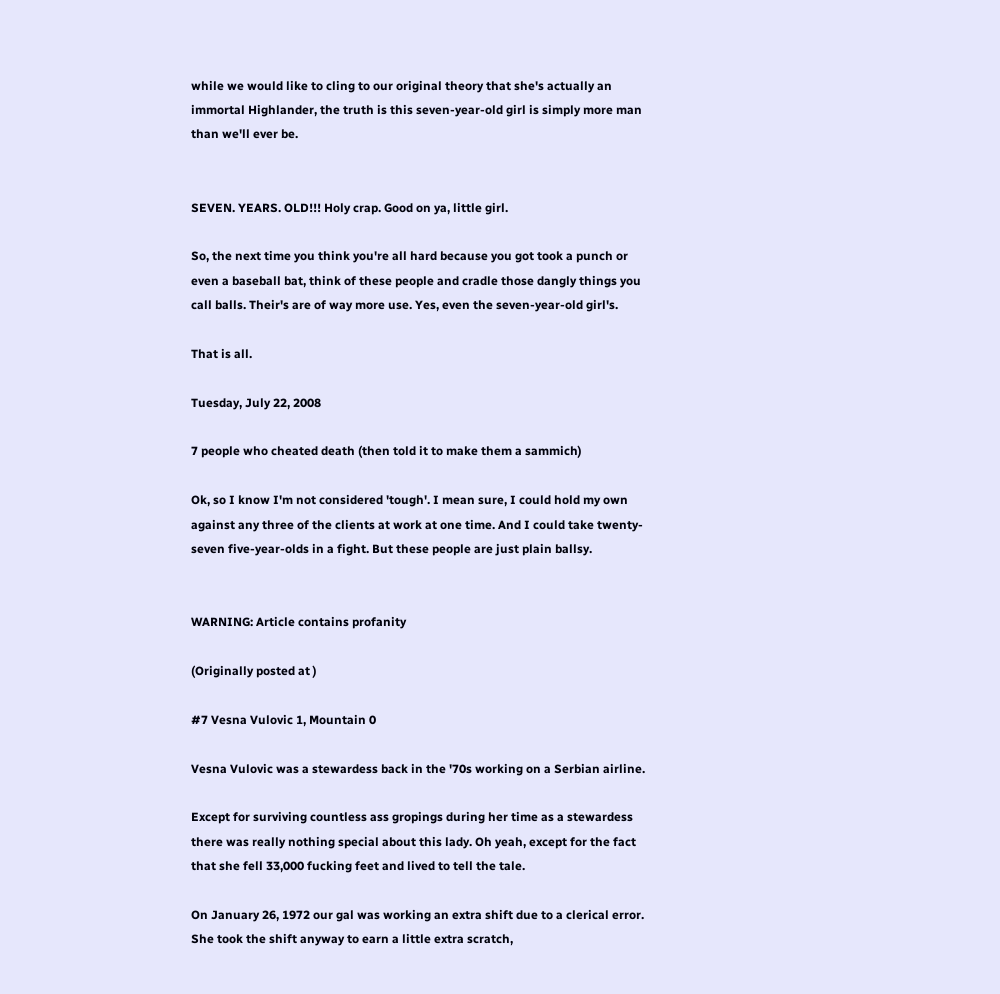while we would like to cling to our original theory that she's actually an immortal Highlander, the truth is this seven-year-old girl is simply more man than we'll ever be.


SEVEN. YEARS. OLD!!! Holy crap. Good on ya, little girl.

So, the next time you think you're all hard because you got took a punch or even a baseball bat, think of these people and cradle those dangly things you call balls. Their's are of way more use. Yes, even the seven-year-old girl's.

That is all.

Tuesday, July 22, 2008

7 people who cheated death (then told it to make them a sammich)

Ok, so I know I'm not considered 'tough'. I mean sure, I could hold my own against any three of the clients at work at one time. And I could take twenty-seven five-year-olds in a fight. But these people are just plain ballsy.


WARNING: Article contains profanity

(Originally posted at )

#7 Vesna Vulovic 1, Mountain 0

Vesna Vulovic was a stewardess back in the '70s working on a Serbian airline.

Except for surviving countless ass gropings during her time as a stewardess there was really nothing special about this lady. Oh yeah, except for the fact that she fell 33,000 fucking feet and lived to tell the tale.

On January 26, 1972 our gal was working an extra shift due to a clerical error. She took the shift anyway to earn a little extra scratch,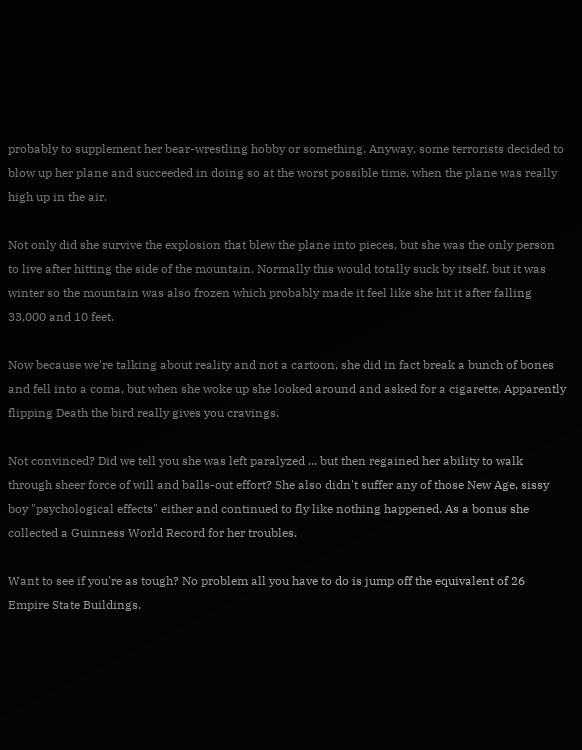probably to supplement her bear-wrestling hobby or something. Anyway, some terrorists decided to blow up her plane and succeeded in doing so at the worst possible time, when the plane was really high up in the air.

Not only did she survive the explosion that blew the plane into pieces, but she was the only person to live after hitting the side of the mountain. Normally this would totally suck by itself, but it was winter so the mountain was also frozen which probably made it feel like she hit it after falling 33,000 and 10 feet.

Now because we're talking about reality and not a cartoon, she did in fact break a bunch of bones and fell into a coma, but when she woke up she looked around and asked for a cigarette. Apparently flipping Death the bird really gives you cravings.

Not convinced? Did we tell you she was left paralyzed ... but then regained her ability to walk through sheer force of will and balls-out effort? She also didn't suffer any of those New Age, sissy boy "psychological effects" either and continued to fly like nothing happened. As a bonus she collected a Guinness World Record for her troubles.

Want to see if you're as tough? No problem all you have to do is jump off the equivalent of 26 Empire State Buildings.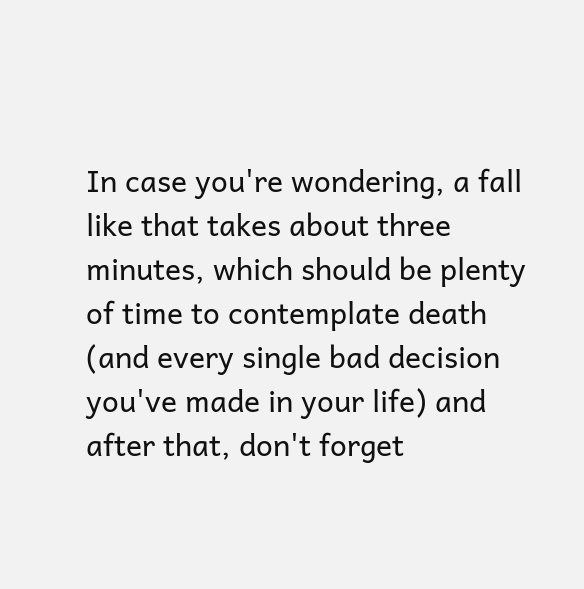In case you're wondering, a fall like that takes about three minutes, which should be plenty of time to contemplate death (and every single bad decision you've made in your life) and after that, don't forget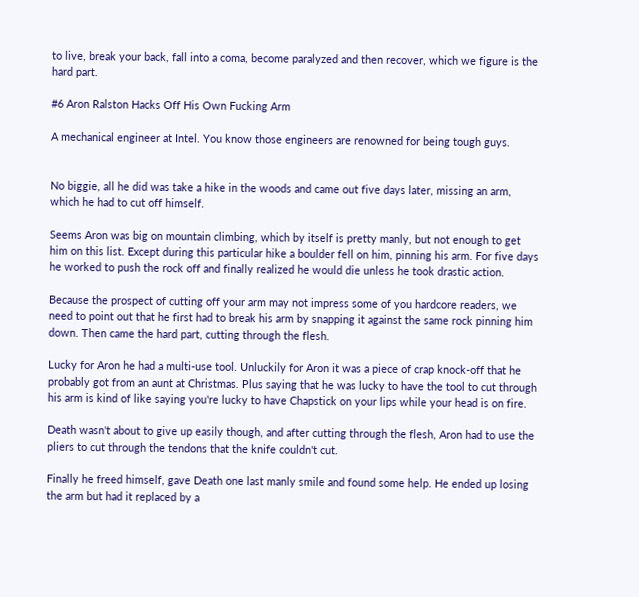to live, break your back, fall into a coma, become paralyzed and then recover, which we figure is the hard part.

#6 Aron Ralston Hacks Off His Own Fucking Arm

A mechanical engineer at Intel. You know those engineers are renowned for being tough guys.


No biggie, all he did was take a hike in the woods and came out five days later, missing an arm, which he had to cut off himself.

Seems Aron was big on mountain climbing, which by itself is pretty manly, but not enough to get him on this list. Except during this particular hike a boulder fell on him, pinning his arm. For five days he worked to push the rock off and finally realized he would die unless he took drastic action.

Because the prospect of cutting off your arm may not impress some of you hardcore readers, we need to point out that he first had to break his arm by snapping it against the same rock pinning him down. Then came the hard part, cutting through the flesh.

Lucky for Aron he had a multi-use tool. Unluckily for Aron it was a piece of crap knock-off that he probably got from an aunt at Christmas. Plus saying that he was lucky to have the tool to cut through his arm is kind of like saying you're lucky to have Chapstick on your lips while your head is on fire.

Death wasn't about to give up easily though, and after cutting through the flesh, Aron had to use the pliers to cut through the tendons that the knife couldn't cut.

Finally he freed himself, gave Death one last manly smile and found some help. He ended up losing the arm but had it replaced by a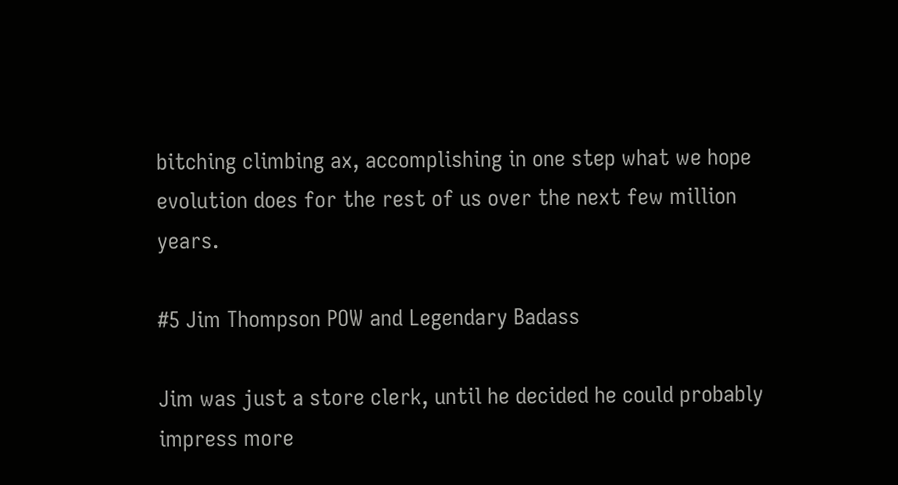bitching climbing ax, accomplishing in one step what we hope evolution does for the rest of us over the next few million years.

#5 Jim Thompson POW and Legendary Badass

Jim was just a store clerk, until he decided he could probably impress more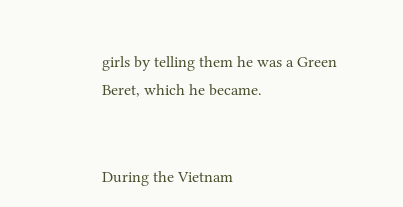girls by telling them he was a Green Beret, which he became.


During the Vietnam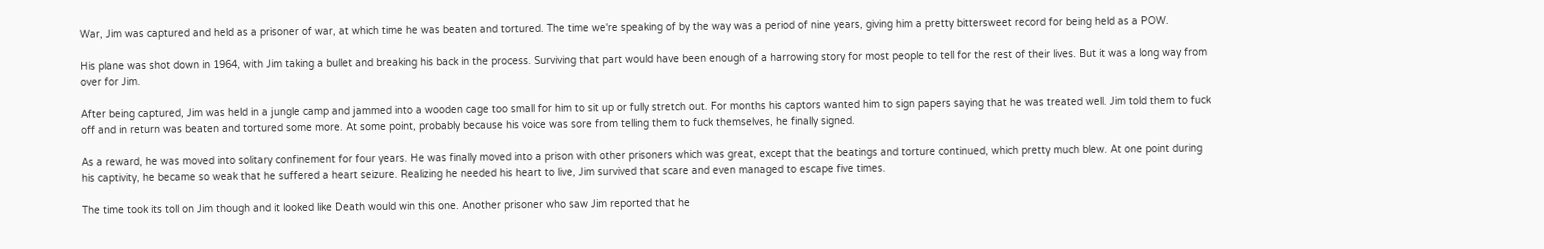War, Jim was captured and held as a prisoner of war, at which time he was beaten and tortured. The time we're speaking of by the way was a period of nine years, giving him a pretty bittersweet record for being held as a POW.

His plane was shot down in 1964, with Jim taking a bullet and breaking his back in the process. Surviving that part would have been enough of a harrowing story for most people to tell for the rest of their lives. But it was a long way from over for Jim.

After being captured, Jim was held in a jungle camp and jammed into a wooden cage too small for him to sit up or fully stretch out. For months his captors wanted him to sign papers saying that he was treated well. Jim told them to fuck off and in return was beaten and tortured some more. At some point, probably because his voice was sore from telling them to fuck themselves, he finally signed.

As a reward, he was moved into solitary confinement for four years. He was finally moved into a prison with other prisoners which was great, except that the beatings and torture continued, which pretty much blew. At one point during his captivity, he became so weak that he suffered a heart seizure. Realizing he needed his heart to live, Jim survived that scare and even managed to escape five times.

The time took its toll on Jim though and it looked like Death would win this one. Another prisoner who saw Jim reported that he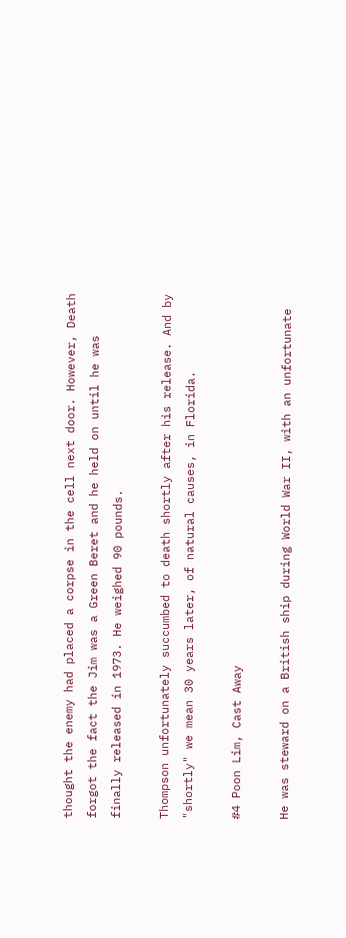thought the enemy had placed a corpse in the cell next door. However, Death forgot the fact the Jim was a Green Beret and he held on until he was finally released in 1973. He weighed 90 pounds.

Thompson unfortunately succumbed to death shortly after his release. And by "shortly" we mean 30 years later, of natural causes, in Florida.

#4 Poon Lim, Cast Away

He was steward on a British ship during World War II, with an unfortunate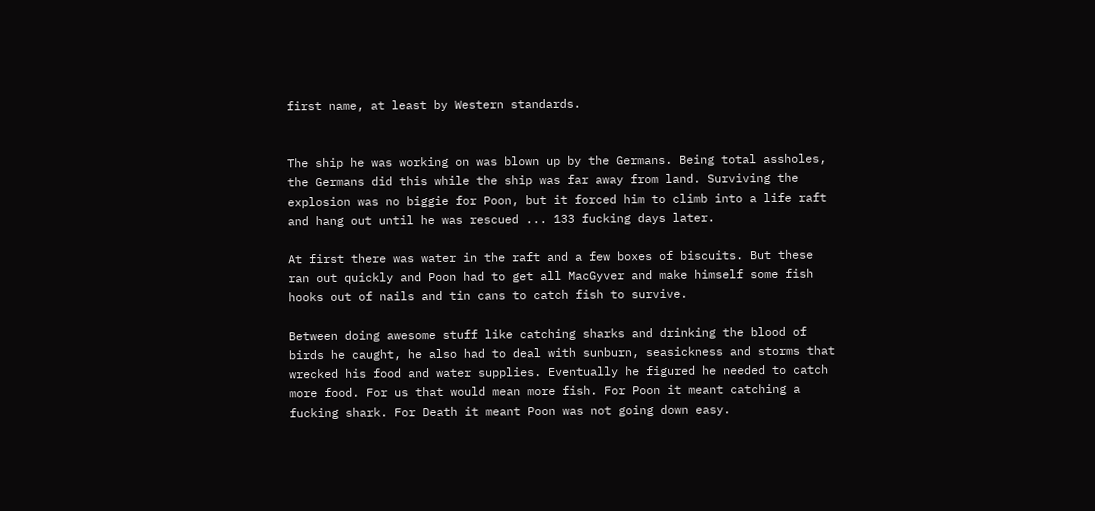first name, at least by Western standards.


The ship he was working on was blown up by the Germans. Being total assholes, the Germans did this while the ship was far away from land. Surviving the explosion was no biggie for Poon, but it forced him to climb into a life raft and hang out until he was rescued ... 133 fucking days later.

At first there was water in the raft and a few boxes of biscuits. But these ran out quickly and Poon had to get all MacGyver and make himself some fish hooks out of nails and tin cans to catch fish to survive.

Between doing awesome stuff like catching sharks and drinking the blood of birds he caught, he also had to deal with sunburn, seasickness and storms that wrecked his food and water supplies. Eventually he figured he needed to catch more food. For us that would mean more fish. For Poon it meant catching a fucking shark. For Death it meant Poon was not going down easy.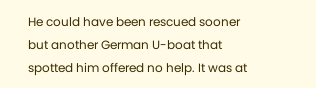He could have been rescued sooner but another German U-boat that spotted him offered no help. It was at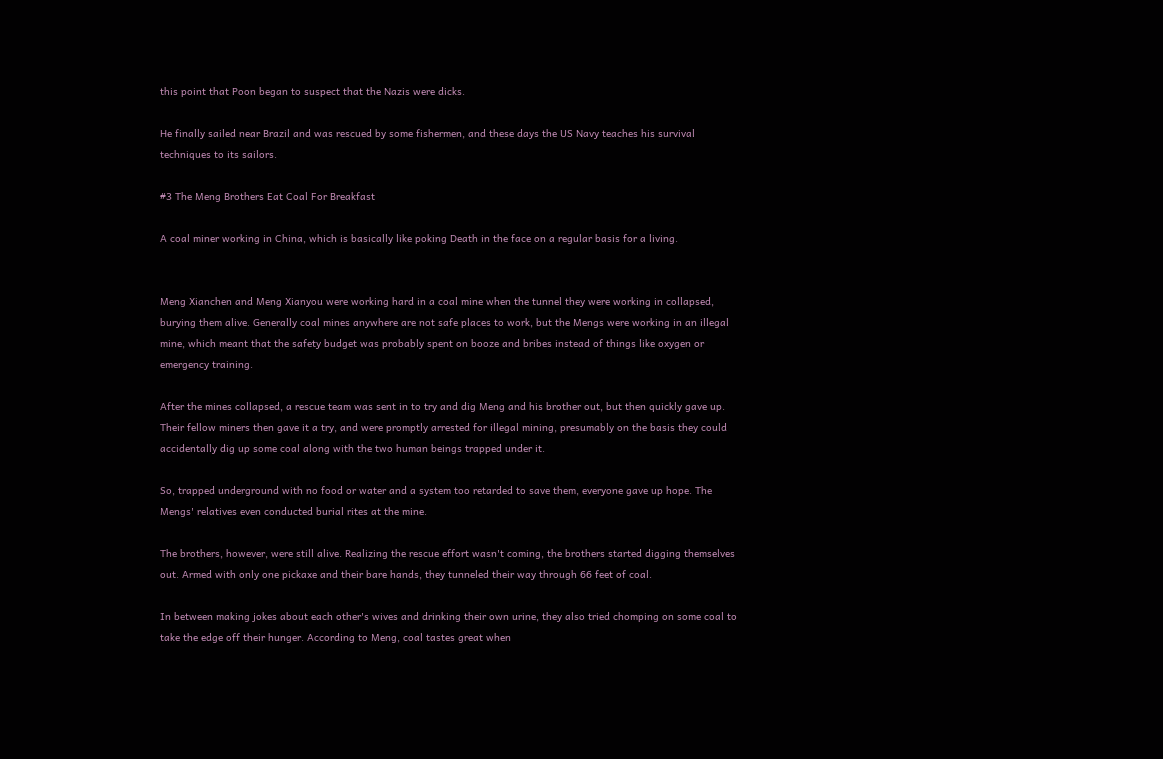this point that Poon began to suspect that the Nazis were dicks.

He finally sailed near Brazil and was rescued by some fishermen, and these days the US Navy teaches his survival techniques to its sailors.

#3 The Meng Brothers Eat Coal For Breakfast

A coal miner working in China, which is basically like poking Death in the face on a regular basis for a living.


Meng Xianchen and Meng Xianyou were working hard in a coal mine when the tunnel they were working in collapsed, burying them alive. Generally coal mines anywhere are not safe places to work, but the Mengs were working in an illegal mine, which meant that the safety budget was probably spent on booze and bribes instead of things like oxygen or emergency training.

After the mines collapsed, a rescue team was sent in to try and dig Meng and his brother out, but then quickly gave up. Their fellow miners then gave it a try, and were promptly arrested for illegal mining, presumably on the basis they could accidentally dig up some coal along with the two human beings trapped under it.

So, trapped underground with no food or water and a system too retarded to save them, everyone gave up hope. The Mengs' relatives even conducted burial rites at the mine.

The brothers, however, were still alive. Realizing the rescue effort wasn't coming, the brothers started digging themselves out. Armed with only one pickaxe and their bare hands, they tunneled their way through 66 feet of coal.

In between making jokes about each other's wives and drinking their own urine, they also tried chomping on some coal to take the edge off their hunger. According to Meng, coal tastes great when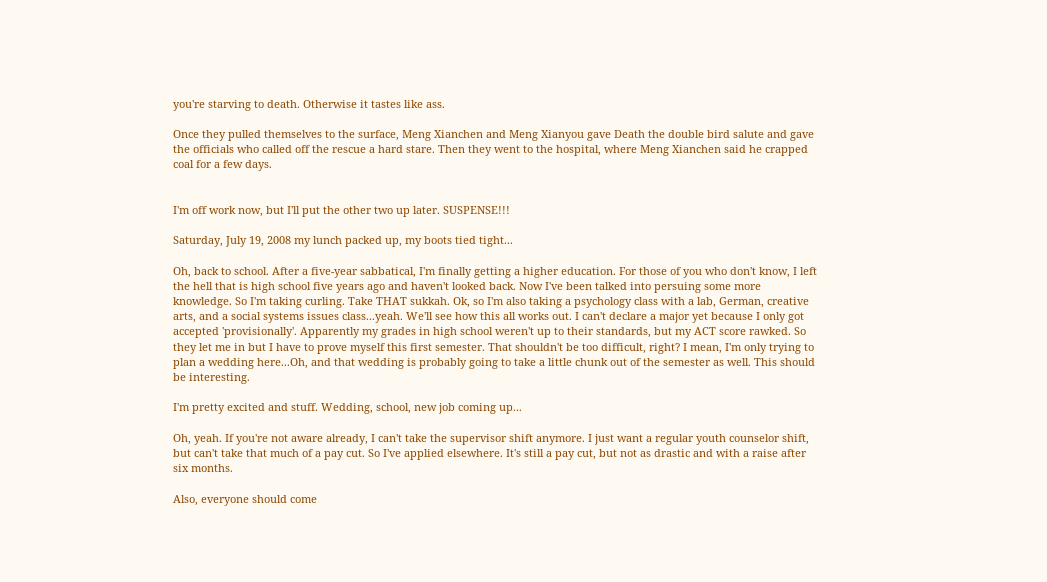you're starving to death. Otherwise it tastes like ass.

Once they pulled themselves to the surface, Meng Xianchen and Meng Xianyou gave Death the double bird salute and gave the officials who called off the rescue a hard stare. Then they went to the hospital, where Meng Xianchen said he crapped coal for a few days.


I'm off work now, but I'll put the other two up later. SUSPENSE!!!

Saturday, July 19, 2008 my lunch packed up, my boots tied tight...

Oh, back to school. After a five-year sabbatical, I'm finally getting a higher education. For those of you who don't know, I left the hell that is high school five years ago and haven't looked back. Now I've been talked into persuing some more knowledge. So I'm taking curling. Take THAT sukkah. Ok, so I'm also taking a psychology class with a lab, German, creative arts, and a social systems issues class...yeah. We'll see how this all works out. I can't declare a major yet because I only got accepted 'provisionally'. Apparently my grades in high school weren't up to their standards, but my ACT score rawked. So they let me in but I have to prove myself this first semester. That shouldn't be too difficult, right? I mean, I'm only trying to plan a wedding here...Oh, and that wedding is probably going to take a little chunk out of the semester as well. This should be interesting.

I'm pretty excited and stuff. Wedding, school, new job coming up...

Oh, yeah. If you're not aware already, I can't take the supervisor shift anymore. I just want a regular youth counselor shift, but can't take that much of a pay cut. So I've applied elsewhere. It's still a pay cut, but not as drastic and with a raise after six months.

Also, everyone should come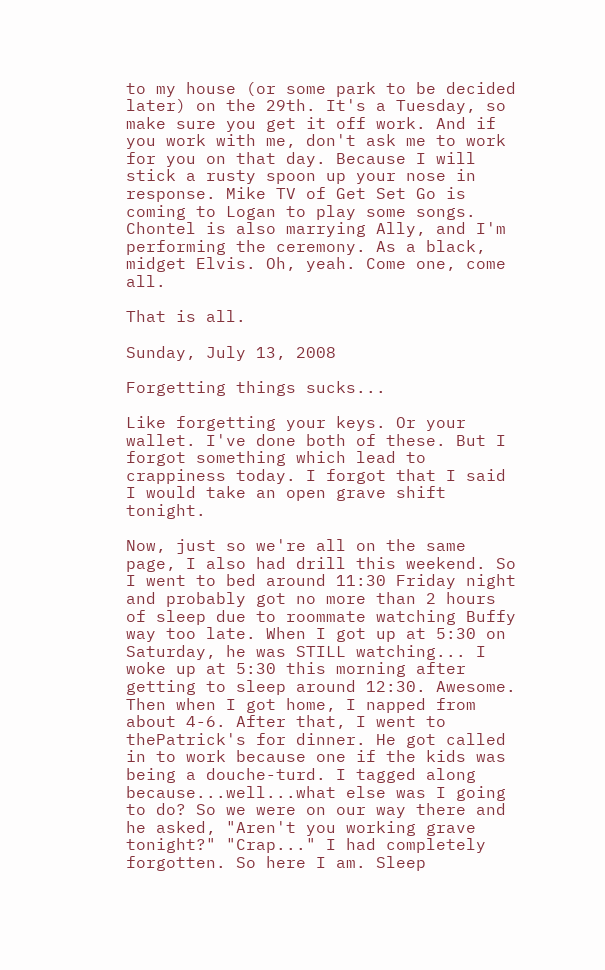to my house (or some park to be decided later) on the 29th. It's a Tuesday, so make sure you get it off work. And if you work with me, don't ask me to work for you on that day. Because I will stick a rusty spoon up your nose in response. Mike TV of Get Set Go is coming to Logan to play some songs. Chontel is also marrying Ally, and I'm performing the ceremony. As a black, midget Elvis. Oh, yeah. Come one, come all.

That is all.

Sunday, July 13, 2008

Forgetting things sucks...

Like forgetting your keys. Or your wallet. I've done both of these. But I forgot something which lead to crappiness today. I forgot that I said I would take an open grave shift tonight.

Now, just so we're all on the same page, I also had drill this weekend. So I went to bed around 11:30 Friday night and probably got no more than 2 hours of sleep due to roommate watching Buffy way too late. When I got up at 5:30 on Saturday, he was STILL watching... I woke up at 5:30 this morning after getting to sleep around 12:30. Awesome. Then when I got home, I napped from about 4-6. After that, I went to thePatrick's for dinner. He got called in to work because one if the kids was being a douche-turd. I tagged along because...well...what else was I going to do? So we were on our way there and he asked, "Aren't you working grave tonight?" "Crap..." I had completely forgotten. So here I am. Sleep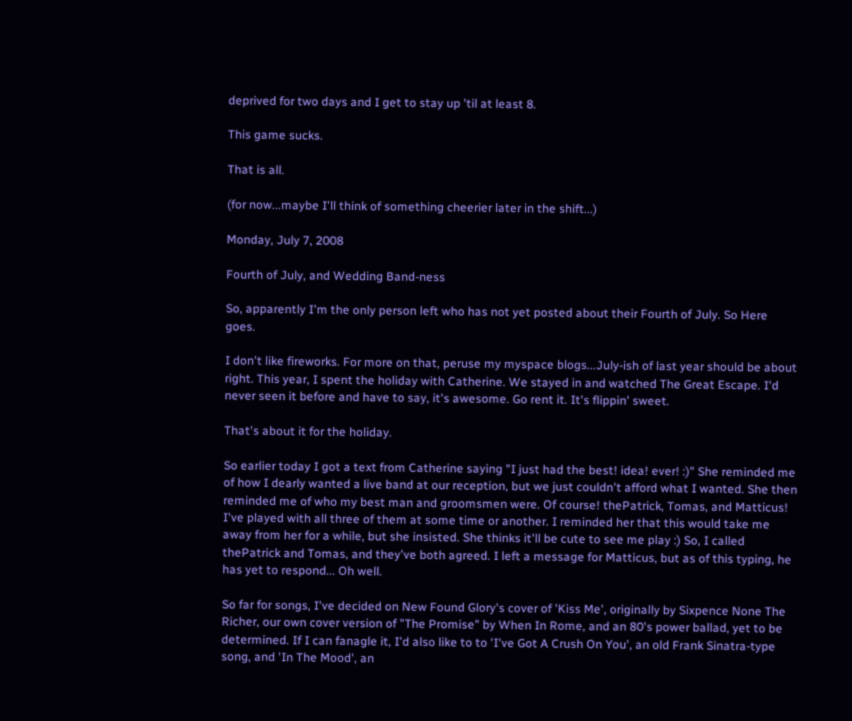deprived for two days and I get to stay up 'til at least 8.

This game sucks.

That is all.

(for now...maybe I'll think of something cheerier later in the shift...)

Monday, July 7, 2008

Fourth of July, and Wedding Band-ness

So, apparently I'm the only person left who has not yet posted about their Fourth of July. So Here goes.

I don't like fireworks. For more on that, peruse my myspace blogs...July-ish of last year should be about right. This year, I spent the holiday with Catherine. We stayed in and watched The Great Escape. I'd never seen it before and have to say, it's awesome. Go rent it. It's flippin' sweet.

That's about it for the holiday.

So earlier today I got a text from Catherine saying "I just had the best! idea! ever! :)" She reminded me of how I dearly wanted a live band at our reception, but we just couldn't afford what I wanted. She then reminded me of who my best man and groomsmen were. Of course! thePatrick, Tomas, and Matticus! I've played with all three of them at some time or another. I reminded her that this would take me away from her for a while, but she insisted. She thinks it'll be cute to see me play :) So, I called thePatrick and Tomas, and they've both agreed. I left a message for Matticus, but as of this typing, he has yet to respond... Oh well.

So far for songs, I've decided on New Found Glory's cover of 'Kiss Me', originally by Sixpence None The Richer, our own cover version of "The Promise" by When In Rome, and an 80's power ballad, yet to be determined. If I can fanagle it, I'd also like to to 'I've Got A Crush On You', an old Frank Sinatra-type song, and 'In The Mood', an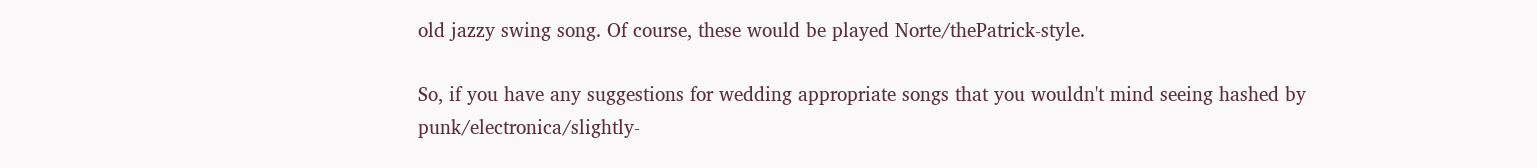old jazzy swing song. Of course, these would be played Norte/thePatrick-style.

So, if you have any suggestions for wedding appropriate songs that you wouldn't mind seeing hashed by punk/electronica/slightly-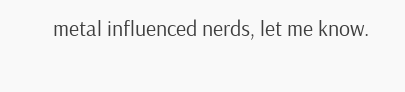metal influenced nerds, let me know.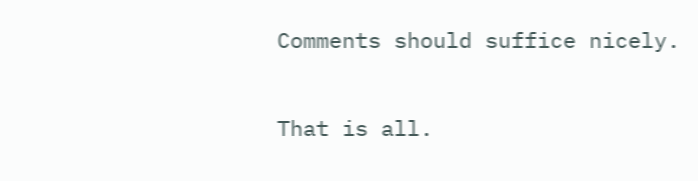Comments should suffice nicely.

That is all.